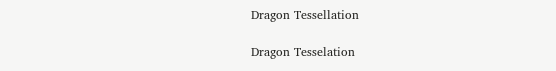Dragon Tessellation

Dragon Tesselation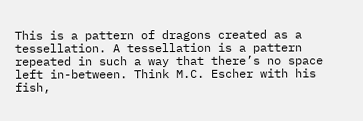This is a pattern of dragons created as a tessellation. A tessellation is a pattern repeated in such a way that there’s no space left in-between. Think M.C. Escher with his fish,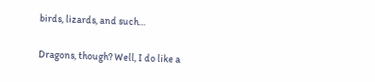birds, lizards, and such…

Dragons, though? Well, I do like a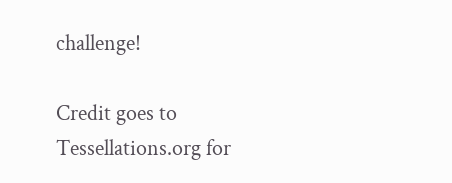challenge!

Credit goes to Tessellations.org for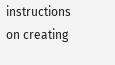instructions on creating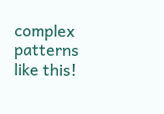complex patterns like this!